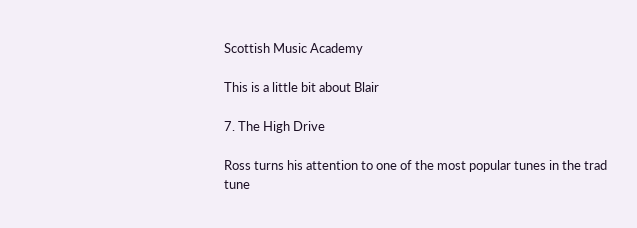Scottish Music Academy

This is a little bit about Blair

7. The High Drive

Ross turns his attention to one of the most popular tunes in the trad tune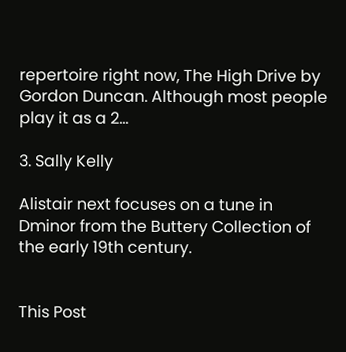repertoire right now, The High Drive by Gordon Duncan. Although most people play it as a 2...

3. Sally Kelly

Alistair next focuses on a tune in Dminor from the Buttery Collection of the early 19th century.


This Post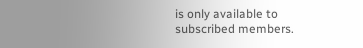is only available to subscribed members.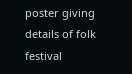poster giving details of folk festival